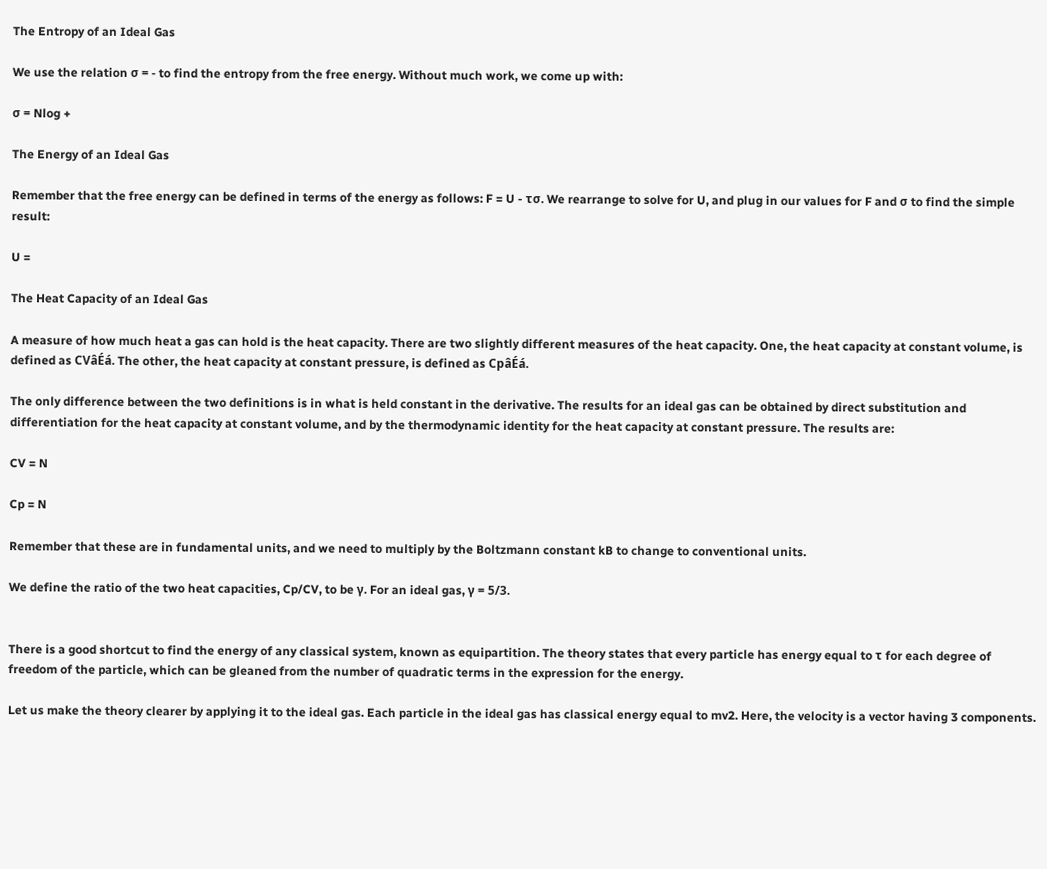The Entropy of an Ideal Gas

We use the relation σ = - to find the entropy from the free energy. Without much work, we come up with:

σ = Nlog +

The Energy of an Ideal Gas

Remember that the free energy can be defined in terms of the energy as follows: F = U - τσ. We rearrange to solve for U, and plug in our values for F and σ to find the simple result:

U =

The Heat Capacity of an Ideal Gas

A measure of how much heat a gas can hold is the heat capacity. There are two slightly different measures of the heat capacity. One, the heat capacity at constant volume, is defined as CVâÉá. The other, the heat capacity at constant pressure, is defined as CpâÉá.

The only difference between the two definitions is in what is held constant in the derivative. The results for an ideal gas can be obtained by direct substitution and differentiation for the heat capacity at constant volume, and by the thermodynamic identity for the heat capacity at constant pressure. The results are:

CV = N

Cp = N

Remember that these are in fundamental units, and we need to multiply by the Boltzmann constant kB to change to conventional units.

We define the ratio of the two heat capacities, Cp/CV, to be γ. For an ideal gas, γ = 5/3.


There is a good shortcut to find the energy of any classical system, known as equipartition. The theory states that every particle has energy equal to τ for each degree of freedom of the particle, which can be gleaned from the number of quadratic terms in the expression for the energy.

Let us make the theory clearer by applying it to the ideal gas. Each particle in the ideal gas has classical energy equal to mv2. Here, the velocity is a vector having 3 components.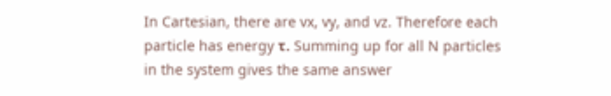In Cartesian, there are vx, vy, and vz. Therefore each particle has energy τ. Summing up for all N particles in the system gives the same answer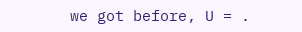we got before, U = .